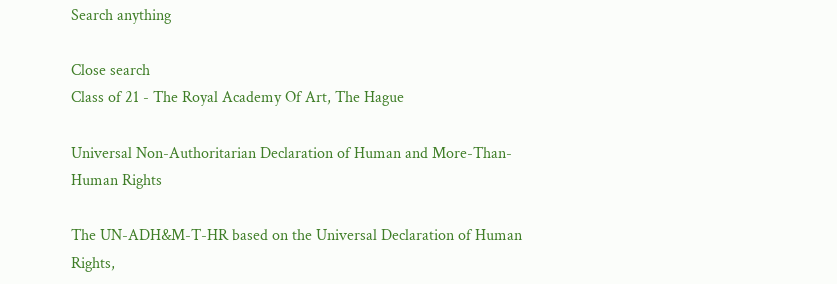Search anything

Close search
Class of 21 - The Royal Academy Of Art, The Hague

Universal Non-Authoritarian Declaration of Human and More-Than-Human Rights

The UN-ADH&M-T-HR based on the Universal Declaration of Human Rights,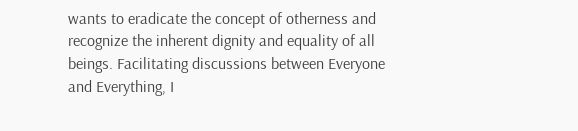wants to eradicate the concept of otherness and recognize the inherent dignity and equality of all beings. Facilitating discussions between Everyone and Everything, I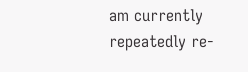am currently repeatedly re-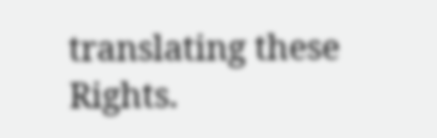translating these Rights.